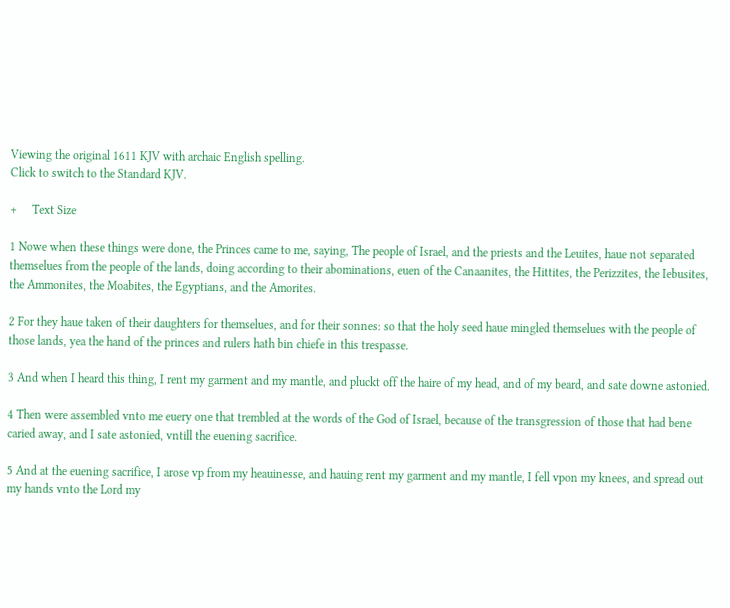Viewing the original 1611 KJV with archaic English spelling.
Click to switch to the Standard KJV.

+     Text Size

1 Nowe when these things were done, the Princes came to me, saying, The people of Israel, and the priests and the Leuites, haue not separated themselues from the people of the lands, doing according to their abominations, euen of the Canaanites, the Hittites, the Perizzites, the Iebusites, the Ammonites, the Moabites, the Egyptians, and the Amorites.

2 For they haue taken of their daughters for themselues, and for their sonnes: so that the holy seed haue mingled themselues with the people of those lands, yea the hand of the princes and rulers hath bin chiefe in this trespasse.

3 And when I heard this thing, I rent my garment and my mantle, and pluckt off the haire of my head, and of my beard, and sate downe astonied.

4 Then were assembled vnto me euery one that trembled at the words of the God of Israel, because of the transgression of those that had bene caried away, and I sate astonied, vntill the euening sacrifice.

5 And at the euening sacrifice, I arose vp from my heauinesse, and hauing rent my garment and my mantle, I fell vpon my knees, and spread out my hands vnto the Lord my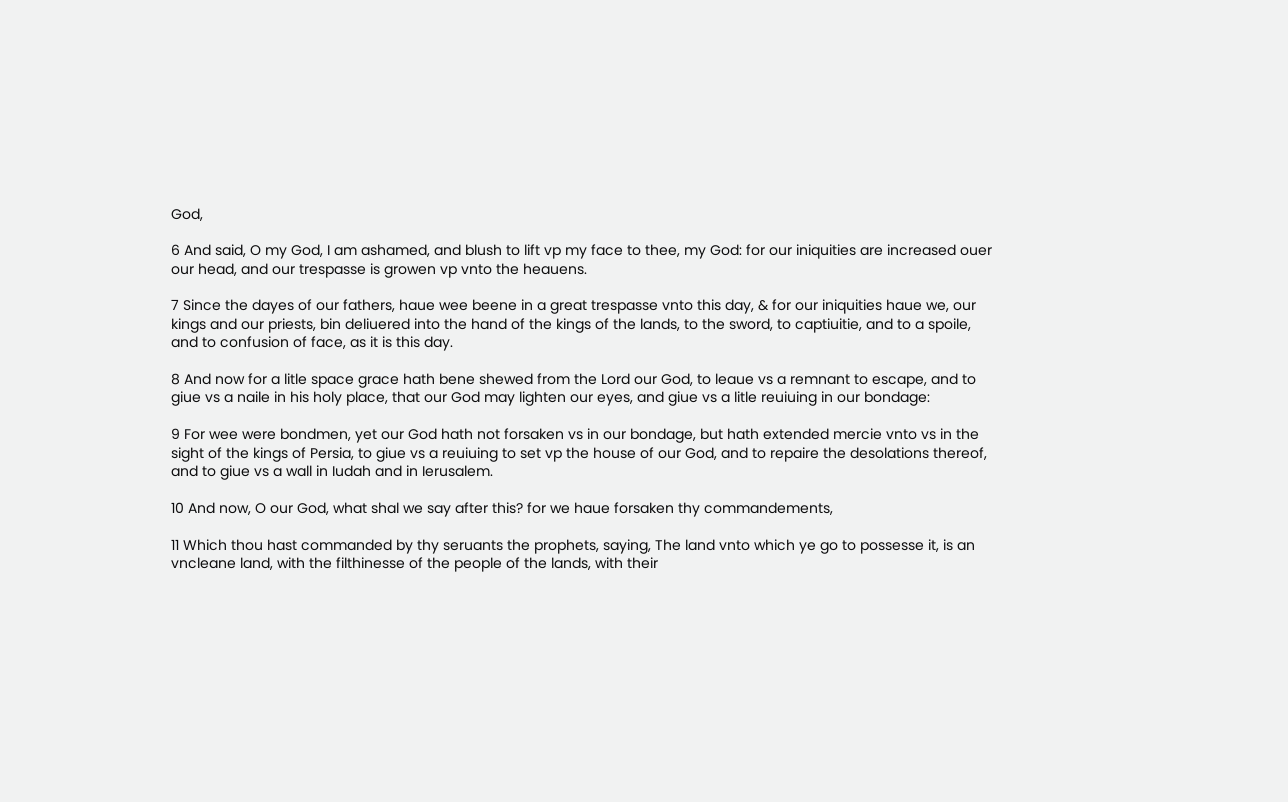God,

6 And said, O my God, I am ashamed, and blush to lift vp my face to thee, my God: for our iniquities are increased ouer our head, and our trespasse is growen vp vnto the heauens.

7 Since the dayes of our fathers, haue wee beene in a great trespasse vnto this day, & for our iniquities haue we, our kings and our priests, bin deliuered into the hand of the kings of the lands, to the sword, to captiuitie, and to a spoile, and to confusion of face, as it is this day.

8 And now for a litle space grace hath bene shewed from the Lord our God, to leaue vs a remnant to escape, and to giue vs a naile in his holy place, that our God may lighten our eyes, and giue vs a litle reuiuing in our bondage:

9 For wee were bondmen, yet our God hath not forsaken vs in our bondage, but hath extended mercie vnto vs in the sight of the kings of Persia, to giue vs a reuiuing to set vp the house of our God, and to repaire the desolations thereof, and to giue vs a wall in Iudah and in Ierusalem.

10 And now, O our God, what shal we say after this? for we haue forsaken thy commandements,

11 Which thou hast commanded by thy seruants the prophets, saying, The land vnto which ye go to possesse it, is an vncleane land, with the filthinesse of the people of the lands, with their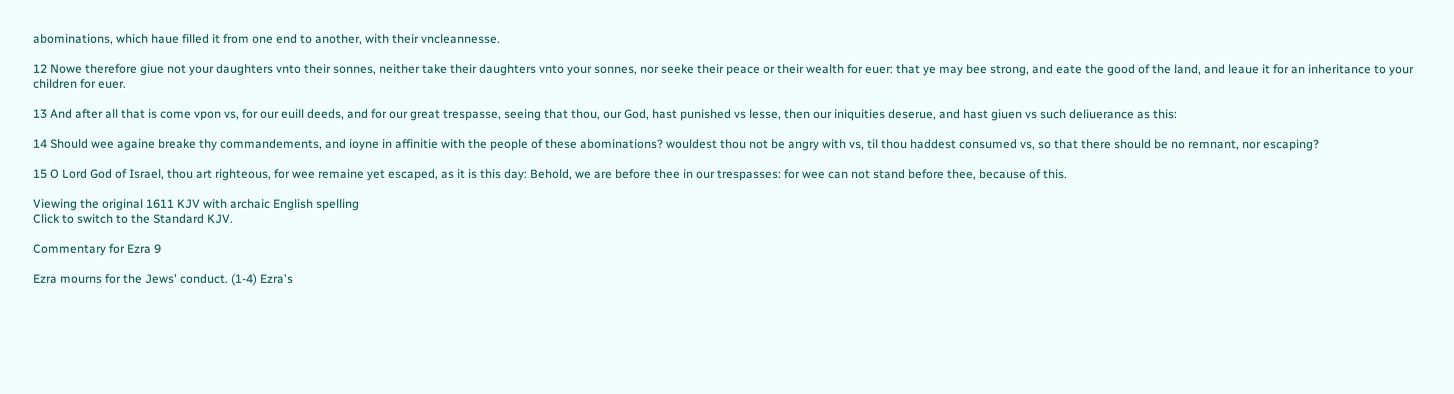abominations, which haue filled it from one end to another, with their vncleannesse.

12 Nowe therefore giue not your daughters vnto their sonnes, neither take their daughters vnto your sonnes, nor seeke their peace or their wealth for euer: that ye may bee strong, and eate the good of the land, and leaue it for an inheritance to your children for euer.

13 And after all that is come vpon vs, for our euill deeds, and for our great trespasse, seeing that thou, our God, hast punished vs lesse, then our iniquities deserue, and hast giuen vs such deliuerance as this:

14 Should wee againe breake thy commandements, and ioyne in affinitie with the people of these abominations? wouldest thou not be angry with vs, til thou haddest consumed vs, so that there should be no remnant, nor escaping?

15 O Lord God of Israel, thou art righteous, for wee remaine yet escaped, as it is this day: Behold, we are before thee in our trespasses: for wee can not stand before thee, because of this.

Viewing the original 1611 KJV with archaic English spelling
Click to switch to the Standard KJV.

Commentary for Ezra 9

Ezra mourns for the Jews' conduct. (1-4) Ezra's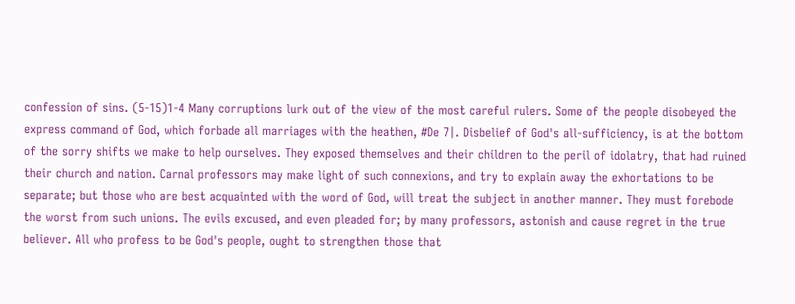confession of sins. (5-15)1-4 Many corruptions lurk out of the view of the most careful rulers. Some of the people disobeyed the express command of God, which forbade all marriages with the heathen, #De 7|. Disbelief of God's all-sufficiency, is at the bottom of the sorry shifts we make to help ourselves. They exposed themselves and their children to the peril of idolatry, that had ruined their church and nation. Carnal professors may make light of such connexions, and try to explain away the exhortations to be separate; but those who are best acquainted with the word of God, will treat the subject in another manner. They must forebode the worst from such unions. The evils excused, and even pleaded for; by many professors, astonish and cause regret in the true believer. All who profess to be God's people, ought to strengthen those that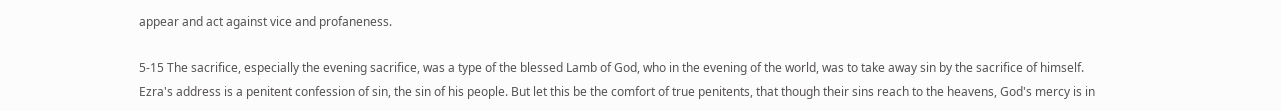appear and act against vice and profaneness.

5-15 The sacrifice, especially the evening sacrifice, was a type of the blessed Lamb of God, who in the evening of the world, was to take away sin by the sacrifice of himself. Ezra's address is a penitent confession of sin, the sin of his people. But let this be the comfort of true penitents, that though their sins reach to the heavens, God's mercy is in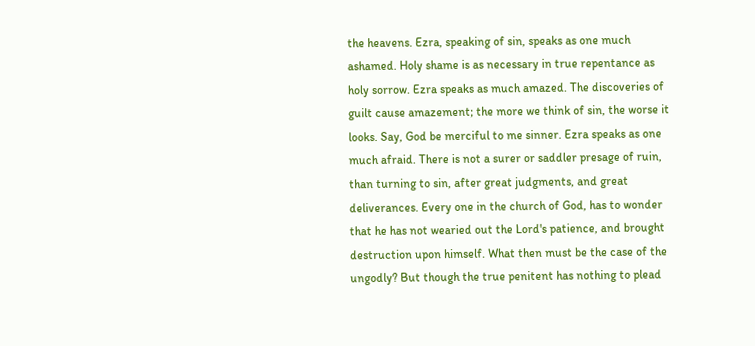the heavens. Ezra, speaking of sin, speaks as one much ashamed. Holy shame is as necessary in true repentance as holy sorrow. Ezra speaks as much amazed. The discoveries of guilt cause amazement; the more we think of sin, the worse it looks. Say, God be merciful to me sinner. Ezra speaks as one much afraid. There is not a surer or saddler presage of ruin, than turning to sin, after great judgments, and great deliverances. Every one in the church of God, has to wonder that he has not wearied out the Lord's patience, and brought destruction upon himself. What then must be the case of the ungodly? But though the true penitent has nothing to plead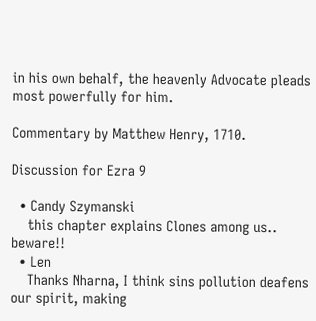in his own behalf, the heavenly Advocate pleads most powerfully for him.

Commentary by Matthew Henry, 1710.

Discussion for Ezra 9

  • Candy Szymanski
    this chapter explains Clones among us.. beware!!
  • Len
    Thanks Nharna, I think sins pollution deafens our spirit, making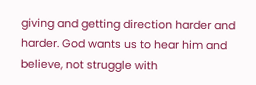giving and getting direction harder and harder. God wants us to hear him and believe, not struggle with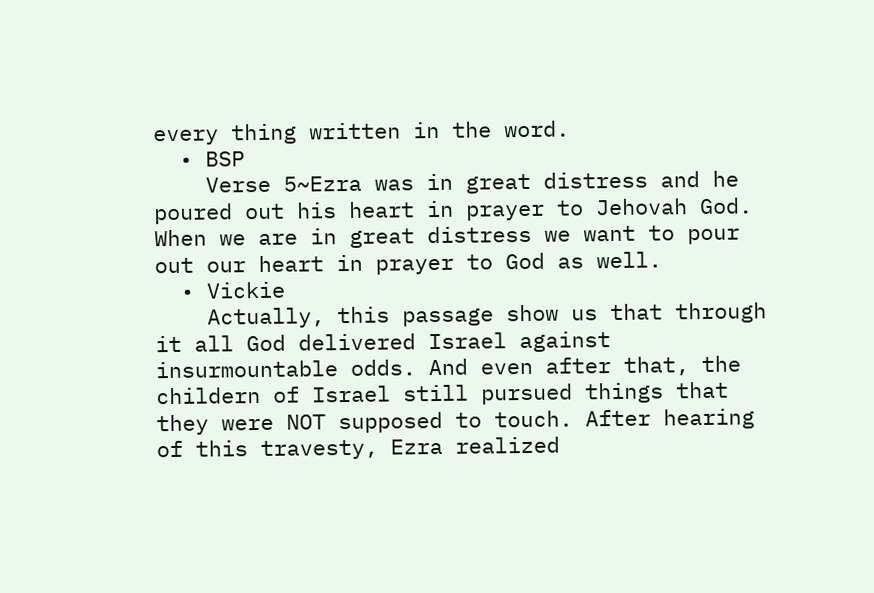every thing written in the word.
  • BSP
    Verse 5~Ezra was in great distress and he poured out his heart in prayer to Jehovah God. When we are in great distress we want to pour out our heart in prayer to God as well.
  • Vickie
    Actually, this passage show us that through it all God delivered Israel against insurmountable odds. And even after that, the childern of Israel still pursued things that they were NOT supposed to touch. After hearing of this travesty, Ezra realized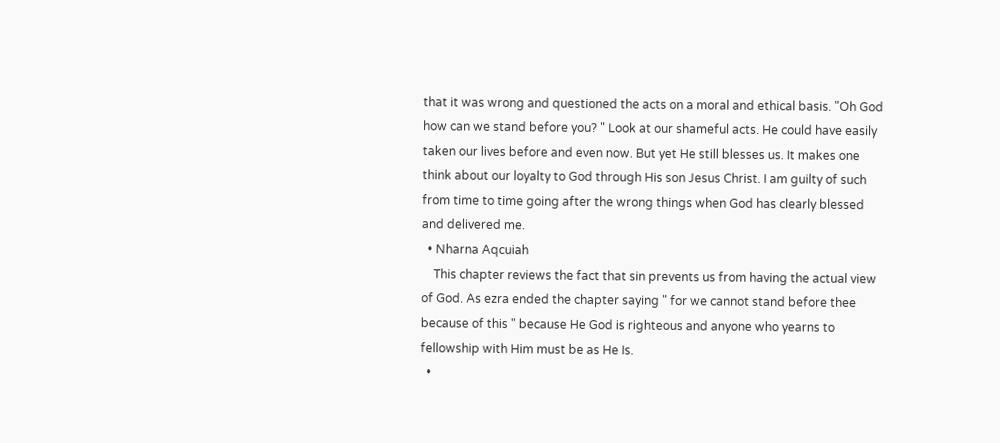that it was wrong and questioned the acts on a moral and ethical basis. "Oh God how can we stand before you? " Look at our shameful acts. He could have easily taken our lives before and even now. But yet He still blesses us. It makes one think about our loyalty to God through His son Jesus Christ. I am guilty of such from time to time going after the wrong things when God has clearly blessed and delivered me.
  • Nharna Aqcuiah
    This chapter reviews the fact that sin prevents us from having the actual view of God. As ezra ended the chapter saying " for we cannot stand before thee because of this " because He God is righteous and anyone who yearns to fellowship with Him must be as He Is.
  •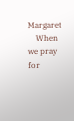Margaret
    When we pray for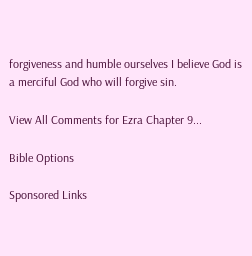forgiveness and humble ourselves I believe God is a merciful God who will forgive sin.

View All Comments for Ezra Chapter 9...

Bible Options

Sponsored Links